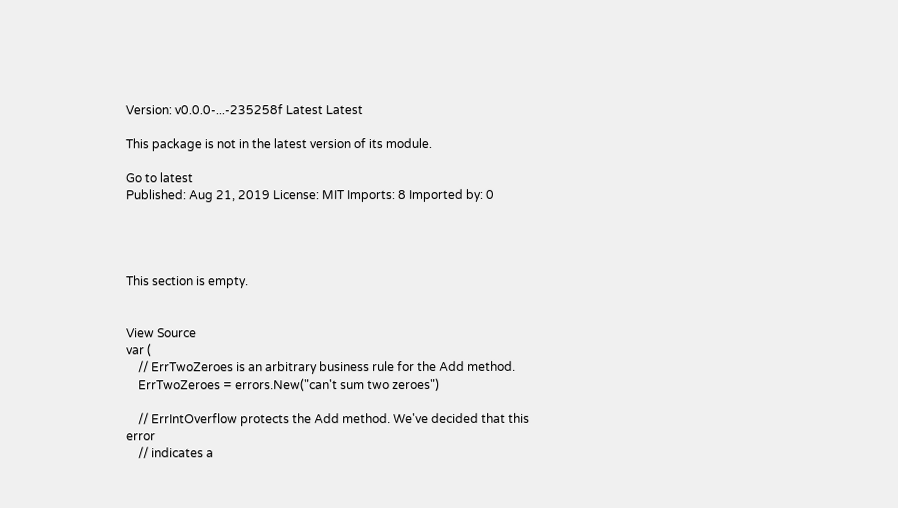Version: v0.0.0-...-235258f Latest Latest

This package is not in the latest version of its module.

Go to latest
Published: Aug 21, 2019 License: MIT Imports: 8 Imported by: 0




This section is empty.


View Source
var (
    // ErrTwoZeroes is an arbitrary business rule for the Add method.
    ErrTwoZeroes = errors.New("can't sum two zeroes")

    // ErrIntOverflow protects the Add method. We've decided that this error
    // indicates a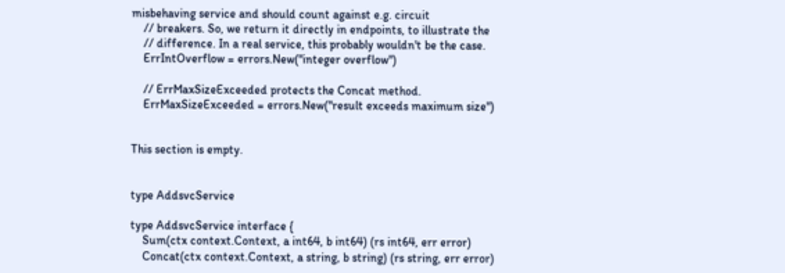misbehaving service and should count against e.g. circuit
    // breakers. So, we return it directly in endpoints, to illustrate the
    // difference. In a real service, this probably wouldn't be the case.
    ErrIntOverflow = errors.New("integer overflow")

    // ErrMaxSizeExceeded protects the Concat method.
    ErrMaxSizeExceeded = errors.New("result exceeds maximum size")


This section is empty.


type AddsvcService

type AddsvcService interface {
    Sum(ctx context.Context, a int64, b int64) (rs int64, err error)
    Concat(ctx context.Context, a string, b string) (rs string, err error)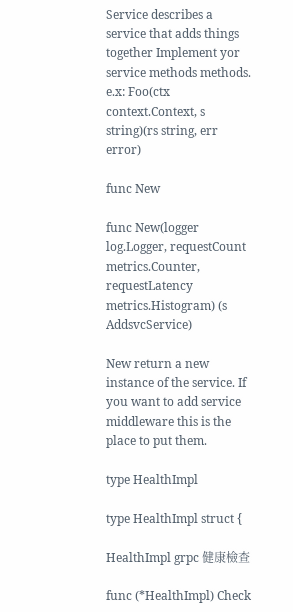Service describes a service that adds things together Implement yor service methods methods. e.x: Foo(ctx context.Context, s string)(rs string, err error)

func New

func New(logger log.Logger, requestCount metrics.Counter, requestLatency metrics.Histogram) (s AddsvcService)

New return a new instance of the service. If you want to add service middleware this is the place to put them.

type HealthImpl

type HealthImpl struct {

HealthImpl grpc 健康檢查

func (*HealthImpl) Check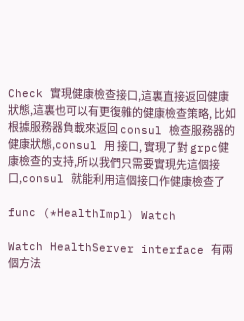Check 實現健康檢查接口,這裏直接返回健康狀態,這裏也可以有更復雜的健康檢查策略, 比如根據服務器負載來返回 consul 檢查服務器的健康狀態,consul 用 接口, 實現了對 grpc健康檢查的支持,所以我們只需要實現先這個接口,consul 就能利用這個接口作健康檢查了

func (*HealthImpl) Watch

Watch HealthServer interface 有兩個方法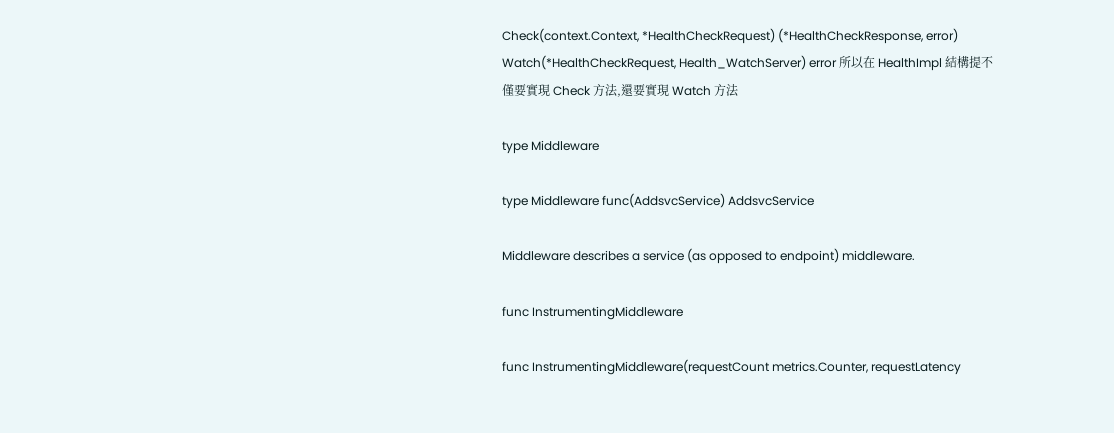Check(context.Context, *HealthCheckRequest) (*HealthCheckResponse, error) Watch(*HealthCheckRequest, Health_WatchServer) error 所以在 HealthImpl 結構提不僅要實現 Check 方法,還要實現 Watch 方法

type Middleware

type Middleware func(AddsvcService) AddsvcService

Middleware describes a service (as opposed to endpoint) middleware.

func InstrumentingMiddleware

func InstrumentingMiddleware(requestCount metrics.Counter, requestLatency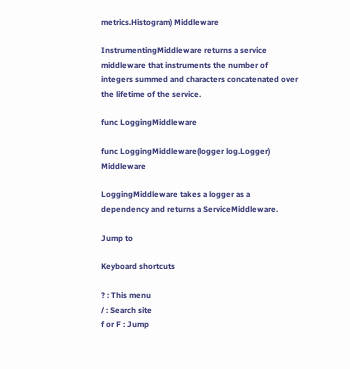metrics.Histogram) Middleware

InstrumentingMiddleware returns a service middleware that instruments the number of integers summed and characters concatenated over the lifetime of the service.

func LoggingMiddleware

func LoggingMiddleware(logger log.Logger) Middleware

LoggingMiddleware takes a logger as a dependency and returns a ServiceMiddleware.

Jump to

Keyboard shortcuts

? : This menu
/ : Search site
f or F : Jump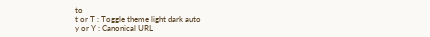to
t or T : Toggle theme light dark auto
y or Y : Canonical URL